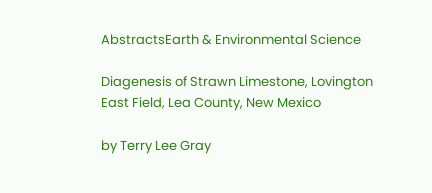AbstractsEarth & Environmental Science

Diagenesis of Strawn Limestone, Lovington East Field, Lea County, New Mexico

by Terry Lee Gray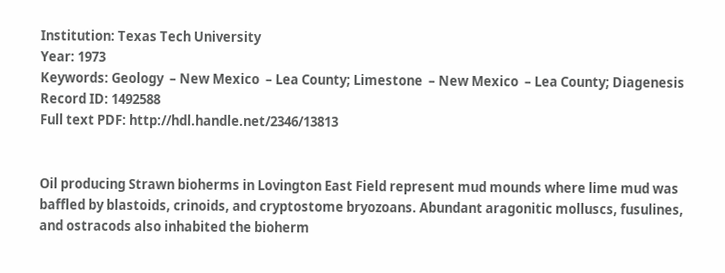Institution: Texas Tech University
Year: 1973
Keywords: Geology  – New Mexico  – Lea County; Limestone  – New Mexico  – Lea County; Diagenesis
Record ID: 1492588
Full text PDF: http://hdl.handle.net/2346/13813


Oil producing Strawn bioherms in Lovington East Field represent mud mounds where lime mud was baffled by blastoids, crinoids, and cryptostome bryozoans. Abundant aragonitic molluscs, fusulines, and ostracods also inhabited the bioherm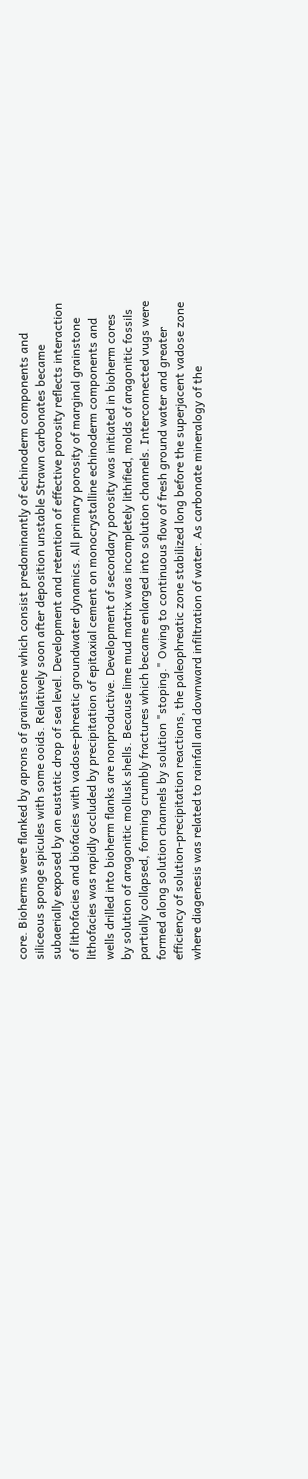core. Bioherms were flanked by aprons of grainstone which consist predominantly of echinoderm components and siliceous sponge spicules with some ooids. Relatively soon after deposition unstable Strawn carbonates became subaerially exposed by an eustatic drop of sea level. Development and retention of effective porosity reflects interaction of lithofacies and biofacies with vadose-phreatic groundwater dynamics. All primary porosity of marginal grainstone lithofacies was rapidly occluded by precipitation of epitaxial cement on monocrystalline echinoderm components and wells drilled into bioherm flanks are nonproductive. Development of secondary porosity was initiated in bioherm cores by solution of aragonitic mollusk shells. Because lime mud matrix was incompletely lithified, molds of aragonitic fossils partially collapsed, forming crumbly fractures which became enlarged into solution channels. Interconnected vugs were formed along solution channels by solution "stoping." Owing to continuous flow of fresh ground water and greater efficiency of solution-precipitation reactions, the paleophreatic zone stabilized long before the superjacent vadose zone where diagenesis was related to rainfall and downward infiltration of water. As carbonate mineralogy of the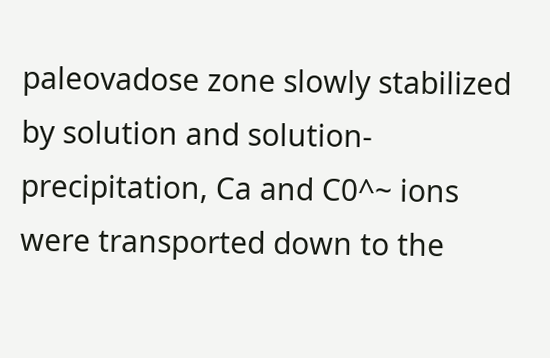paleovadose zone slowly stabilized by solution and solution-precipitation, Ca and C0^~ ions were transported down to the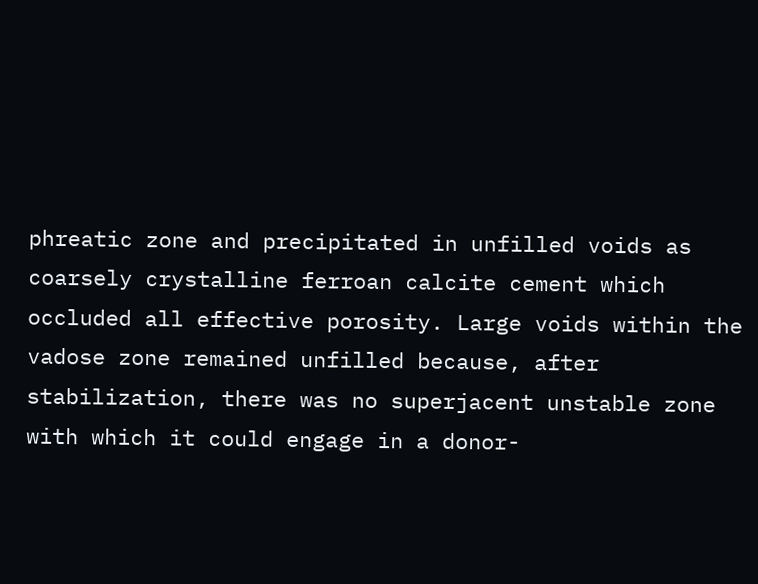phreatic zone and precipitated in unfilled voids as coarsely crystalline ferroan calcite cement which occluded all effective porosity. Large voids within the vadose zone remained unfilled because, after stabilization, there was no superjacent unstable zone with which it could engage in a donor-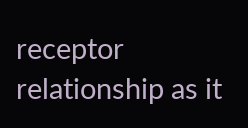receptor relationship as it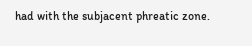had with the subjacent phreatic zone.